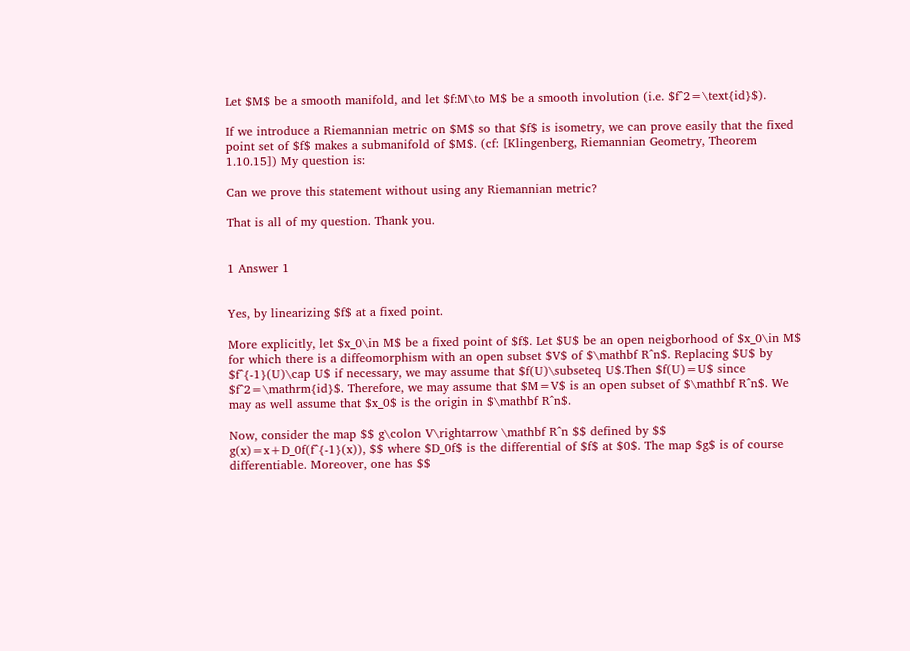Let $M$ be a smooth manifold, and let $f:M\to M$ be a smooth involution (i.e. $f^2=\text{id}$).

If we introduce a Riemannian metric on $M$ so that $f$ is isometry, we can prove easily that the fixed point set of $f$ makes a submanifold of $M$. (cf: [Klingenberg, Riemannian Geometry, Theorem 1.10.15]) My question is:

Can we prove this statement without using any Riemannian metric?

That is all of my question. Thank you.


1 Answer 1


Yes, by linearizing $f$ at a fixed point.

More explicitly, let $x_0\in M$ be a fixed point of $f$. Let $U$ be an open neigborhood of $x_0\in M$ for which there is a diffeomorphism with an open subset $V$ of $\mathbf R^n$. Replacing $U$ by $f^{-1}(U)\cap U$ if necessary, we may assume that $f(U)\subseteq U$.Then $f(U)=U$ since $f^2=\mathrm{id}$. Therefore, we may assume that $M=V$ is an open subset of $\mathbf R^n$. We may as well assume that $x_0$ is the origin in $\mathbf R^n$.

Now, consider the map $$ g\colon V\rightarrow \mathbf R^n $$ defined by $$ g(x)=x+D_0f(f^{-1}(x)), $$ where $D_0f$ is the differential of $f$ at $0$. The map $g$ is of course differentiable. Moreover, one has $$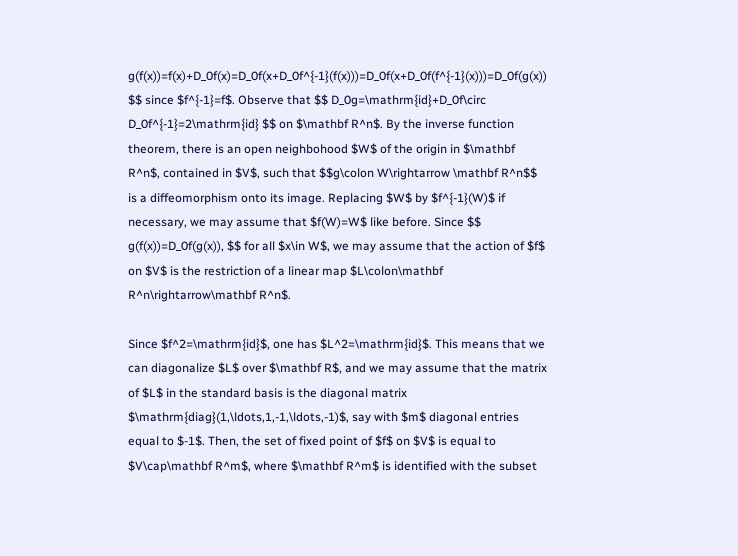g(f(x))=f(x)+D_0f(x)=D_0f(x+D_0f^{-1}(f(x)))=D_0f(x+D_0f(f^{-1}(x)))=D_0f(g(x)) $$ since $f^{-1}=f$. Observe that $$ D_0g=\mathrm{id}+D_0f\circ D_0f^{-1}=2\mathrm{id} $$ on $\mathbf R^n$. By the inverse function theorem, there is an open neighbohood $W$ of the origin in $\mathbf R^n$, contained in $V$, such that $$g\colon W\rightarrow \mathbf R^n$$ is a diffeomorphism onto its image. Replacing $W$ by $f^{-1}(W)$ if necessary, we may assume that $f(W)=W$ like before. Since $$ g(f(x))=D_0f(g(x)), $$ for all $x\in W$, we may assume that the action of $f$ on $V$ is the restriction of a linear map $L\colon\mathbf R^n\rightarrow\mathbf R^n$.

Since $f^2=\mathrm{id}$, one has $L^2=\mathrm{id}$. This means that we can diagonalize $L$ over $\mathbf R$, and we may assume that the matrix of $L$ in the standard basis is the diagonal matrix $\mathrm{diag}(1,\ldots,1,-1,\ldots,-1)$, say with $m$ diagonal entries equal to $-1$. Then, the set of fixed point of $f$ on $V$ is equal to $V\cap\mathbf R^m$, where $\mathbf R^m$ is identified with the subset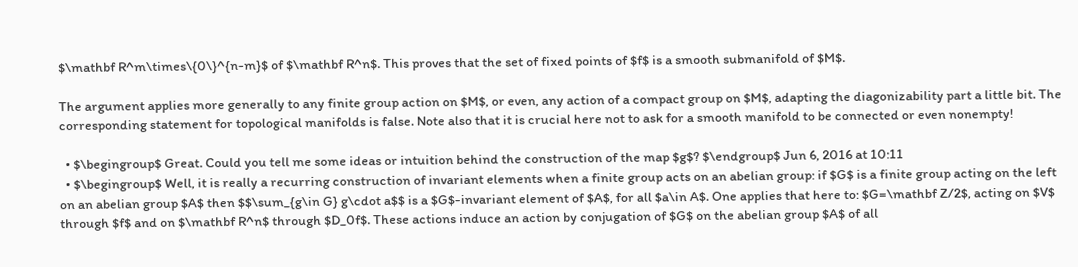$\mathbf R^m\times\{0\}^{n-m}$ of $\mathbf R^n$. This proves that the set of fixed points of $f$ is a smooth submanifold of $M$.

The argument applies more generally to any finite group action on $M$, or even, any action of a compact group on $M$, adapting the diagonizability part a little bit. The corresponding statement for topological manifolds is false. Note also that it is crucial here not to ask for a smooth manifold to be connected or even nonempty!

  • $\begingroup$ Great. Could you tell me some ideas or intuition behind the construction of the map $g$? $\endgroup$ Jun 6, 2016 at 10:11
  • $\begingroup$ Well, it is really a recurring construction of invariant elements when a finite group acts on an abelian group: if $G$ is a finite group acting on the left on an abelian group $A$ then $$\sum_{g\in G} g\cdot a$$ is a $G$-invariant element of $A$, for all $a\in A$. One applies that here to: $G=\mathbf Z/2$, acting on $V$ through $f$ and on $\mathbf R^n$ through $D_0f$. These actions induce an action by conjugation of $G$ on the abelian group $A$ of all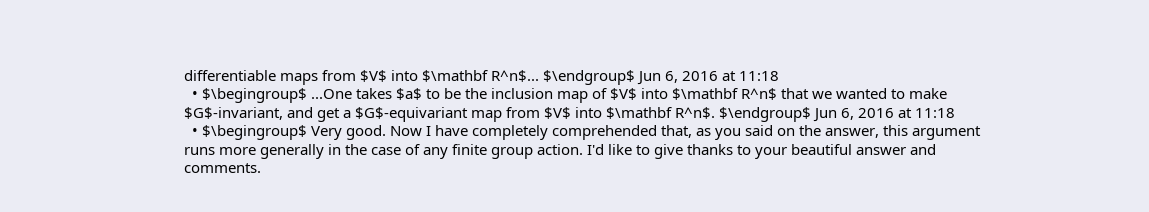differentiable maps from $V$ into $\mathbf R^n$... $\endgroup$ Jun 6, 2016 at 11:18
  • $\begingroup$ ...One takes $a$ to be the inclusion map of $V$ into $\mathbf R^n$ that we wanted to make $G$-invariant, and get a $G$-equivariant map from $V$ into $\mathbf R^n$. $\endgroup$ Jun 6, 2016 at 11:18
  • $\begingroup$ Very good. Now I have completely comprehended that, as you said on the answer, this argument runs more generally in the case of any finite group action. I'd like to give thanks to your beautiful answer and comments.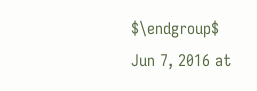$\endgroup$ Jun 7, 2016 at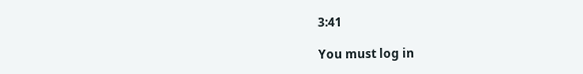3:41

You must log in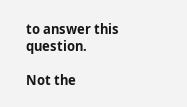to answer this question.

Not the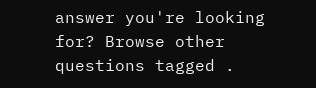answer you're looking for? Browse other questions tagged .